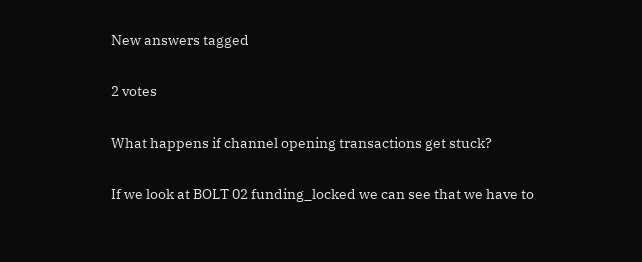New answers tagged

2 votes

What happens if channel opening transactions get stuck?

If we look at BOLT 02 funding_locked we can see that we have to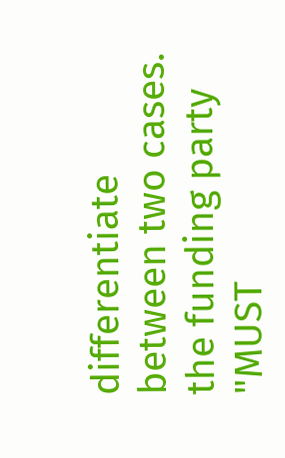differentiate between two cases. the funding party "MUST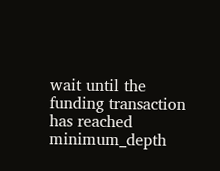wait until the funding transaction has reached minimum_depth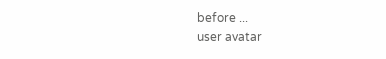before ...
user avatar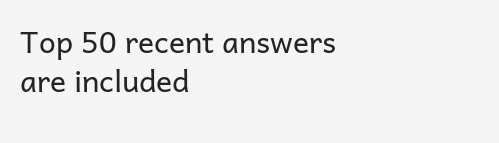Top 50 recent answers are included